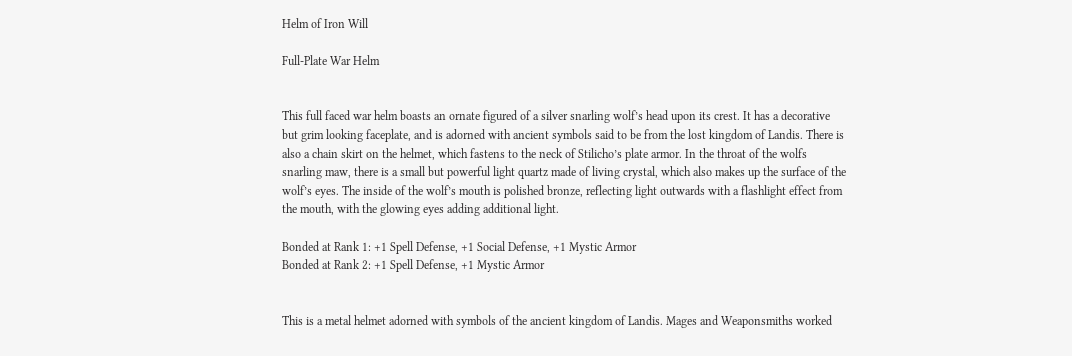Helm of Iron Will

Full-Plate War Helm


This full faced war helm boasts an ornate figured of a silver snarling wolf’s head upon its crest. It has a decorative but grim looking faceplate, and is adorned with ancient symbols said to be from the lost kingdom of Landis. There is also a chain skirt on the helmet, which fastens to the neck of Stilicho’s plate armor. In the throat of the wolfs snarling maw, there is a small but powerful light quartz made of living crystal, which also makes up the surface of the wolf’s eyes. The inside of the wolf’s mouth is polished bronze, reflecting light outwards with a flashlight effect from the mouth, with the glowing eyes adding additional light.

Bonded at Rank 1: +1 Spell Defense, +1 Social Defense, +1 Mystic Armor
Bonded at Rank 2: +1 Spell Defense, +1 Mystic Armor


This is a metal helmet adorned with symbols of the ancient kingdom of Landis. Mages and Weaponsmiths worked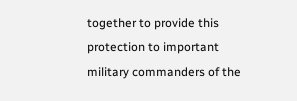together to provide this protection to important military commanders of the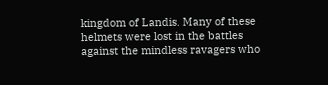kingdom of Landis. Many of these helmets were lost in the battles against the mindless ravagers who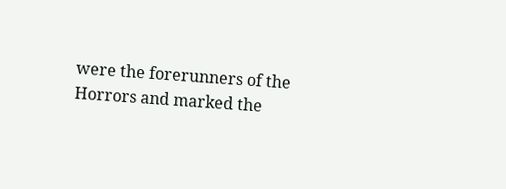were the forerunners of the Horrors and marked the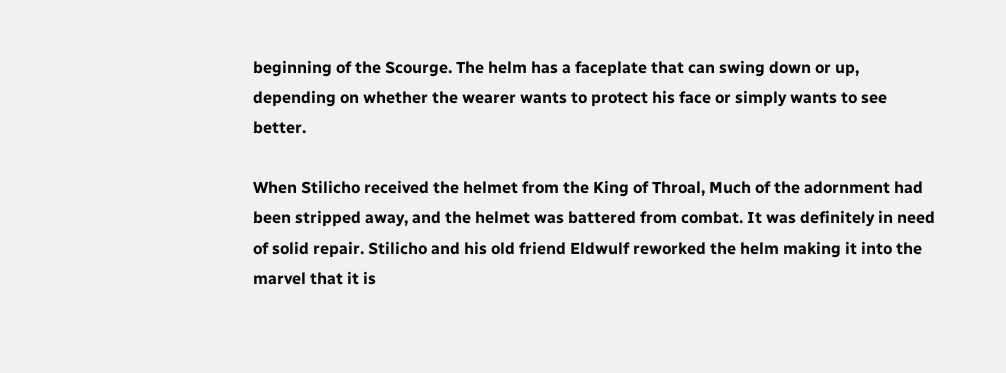beginning of the Scourge. The helm has a faceplate that can swing down or up, depending on whether the wearer wants to protect his face or simply wants to see better.

When Stilicho received the helmet from the King of Throal, Much of the adornment had been stripped away, and the helmet was battered from combat. It was definitely in need of solid repair. Stilicho and his old friend Eldwulf reworked the helm making it into the marvel that it is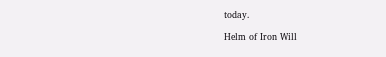today.

Helm of Iron Will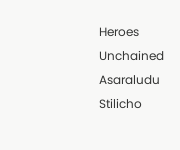Heroes Unchained Asaraludu Stilicho